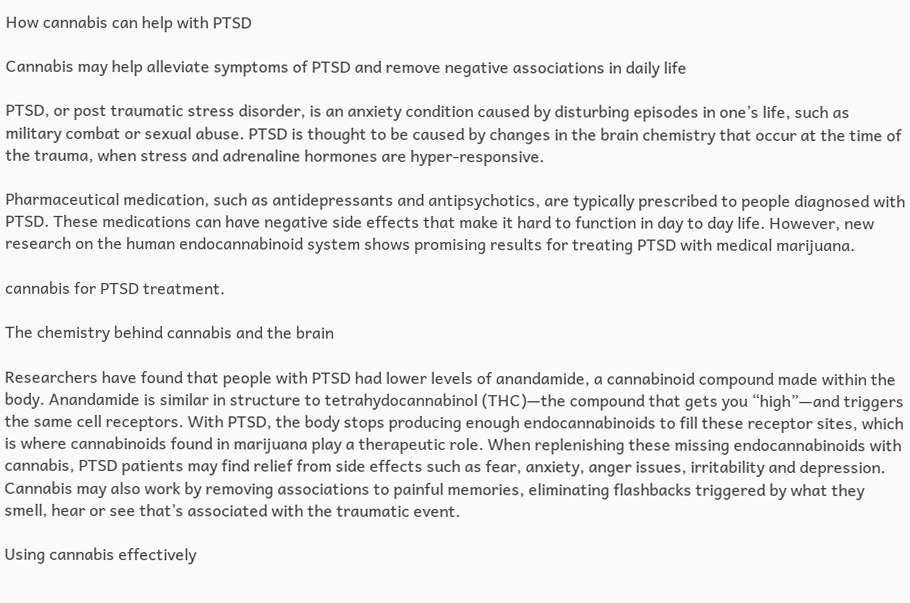How cannabis can help with PTSD

Cannabis may help alleviate symptoms of PTSD and remove negative associations in daily life

PTSD, or post traumatic stress disorder, is an anxiety condition caused by disturbing episodes in one’s life, such as military combat or sexual abuse. PTSD is thought to be caused by changes in the brain chemistry that occur at the time of the trauma, when stress and adrenaline hormones are hyper-responsive.

Pharmaceutical medication, such as antidepressants and antipsychotics, are typically prescribed to people diagnosed with PTSD. These medications can have negative side effects that make it hard to function in day to day life. However, new research on the human endocannabinoid system shows promising results for treating PTSD with medical marijuana.

cannabis for PTSD treatment.

The chemistry behind cannabis and the brain

Researchers have found that people with PTSD had lower levels of anandamide, a cannabinoid compound made within the body. Anandamide is similar in structure to tetrahydocannabinol (THC)—the compound that gets you “high”—and triggers the same cell receptors. With PTSD, the body stops producing enough endocannabinoids to fill these receptor sites, which is where cannabinoids found in marijuana play a therapeutic role. When replenishing these missing endocannabinoids with cannabis, PTSD patients may find relief from side effects such as fear, anxiety, anger issues, irritability and depression. Cannabis may also work by removing associations to painful memories, eliminating flashbacks triggered by what they smell, hear or see that’s associated with the traumatic event.

Using cannabis effectively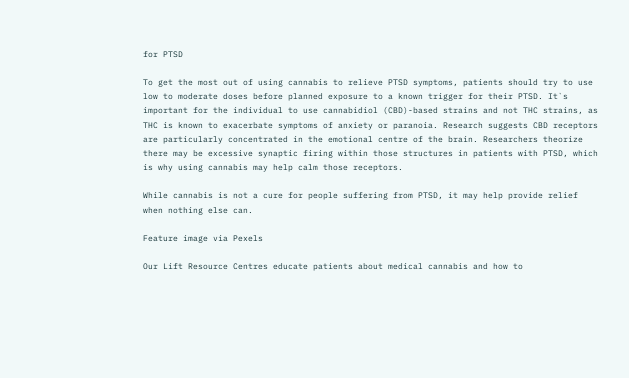for PTSD

To get the most out of using cannabis to relieve PTSD symptoms, patients should try to use low to moderate doses before planned exposure to a known trigger for their PTSD. It`s important for the individual to use cannabidiol (CBD)-based strains and not THC strains, as THC is known to exacerbate symptoms of anxiety or paranoia. Research suggests CBD receptors are particularly concentrated in the emotional centre of the brain. Researchers theorize there may be excessive synaptic firing within those structures in patients with PTSD, which is why using cannabis may help calm those receptors.

While cannabis is not a cure for people suffering from PTSD, it may help provide relief when nothing else can.

Feature image via Pexels

Our Lift Resource Centres educate patients about medical cannabis and how to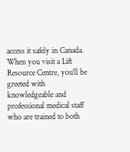access it safely in Canada. When you visit a Lift Resource Centre, you’ll be greeted with knowledgeable and professional medical staff who are trained to both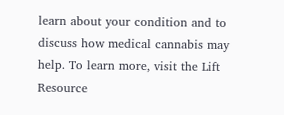learn about your condition and to discuss how medical cannabis may help. To learn more, visit the Lift Resource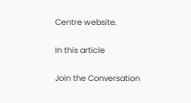Centre website.

In this article

Join the Conversation